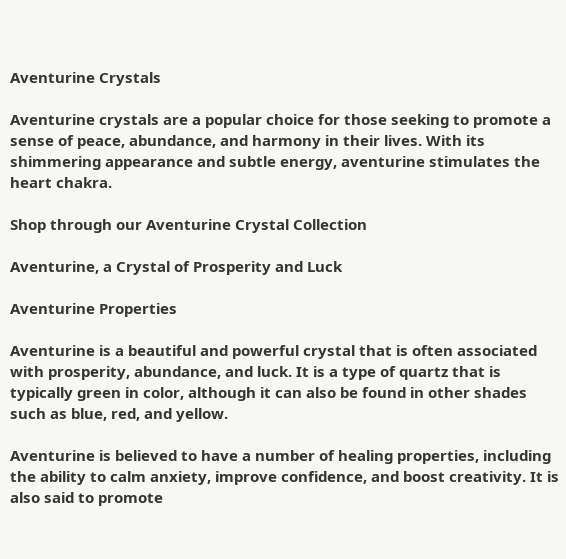Aventurine Crystals

Aventurine crystals are a popular choice for those seeking to promote a sense of peace, abundance, and harmony in their lives. With its shimmering appearance and subtle energy, aventurine stimulates the heart chakra.

Shop through our Aventurine Crystal Collection

Aventurine, a Crystal of Prosperity and Luck

Aventurine Properties

Aventurine is a beautiful and powerful crystal that is often associated with prosperity, abundance, and luck. It is a type of quartz that is typically green in color, although it can also be found in other shades such as blue, red, and yellow.

Aventurine is believed to have a number of healing properties, including the ability to calm anxiety, improve confidence, and boost creativity. It is also said to promote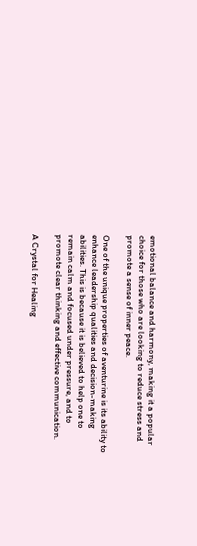emotional balance and harmony, making it a popular choice for those who are looking to reduce stress and promote a sense of inner peace.

One of the unique properties of aventurine is its ability to enhance leadership qualities and decision-making abilities. This is because it is believed to help one to remain calm and focused under pressure, and to promote clear thinking and effective communication.

A Crystal for Healing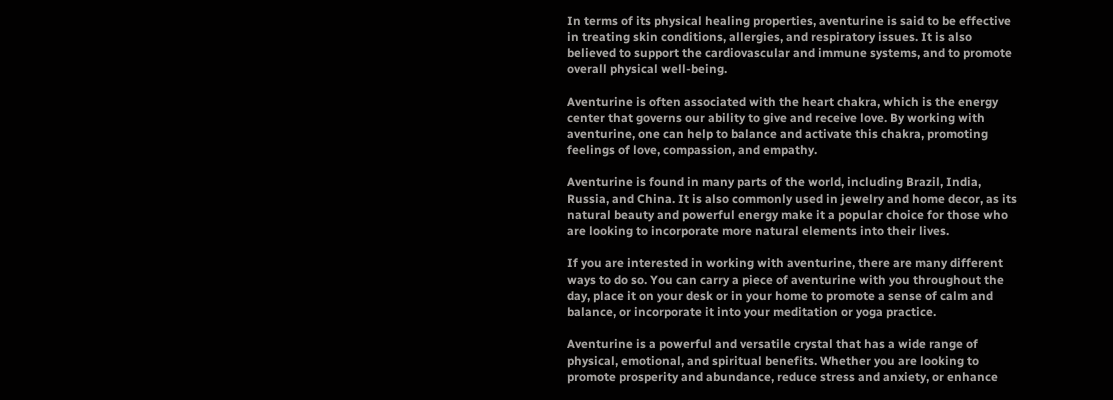In terms of its physical healing properties, aventurine is said to be effective in treating skin conditions, allergies, and respiratory issues. It is also believed to support the cardiovascular and immune systems, and to promote overall physical well-being.

Aventurine is often associated with the heart chakra, which is the energy center that governs our ability to give and receive love. By working with aventurine, one can help to balance and activate this chakra, promoting feelings of love, compassion, and empathy.

Aventurine is found in many parts of the world, including Brazil, India, Russia, and China. It is also commonly used in jewelry and home decor, as its natural beauty and powerful energy make it a popular choice for those who are looking to incorporate more natural elements into their lives.

If you are interested in working with aventurine, there are many different ways to do so. You can carry a piece of aventurine with you throughout the day, place it on your desk or in your home to promote a sense of calm and balance, or incorporate it into your meditation or yoga practice.

Aventurine is a powerful and versatile crystal that has a wide range of physical, emotional, and spiritual benefits. Whether you are looking to promote prosperity and abundance, reduce stress and anxiety, or enhance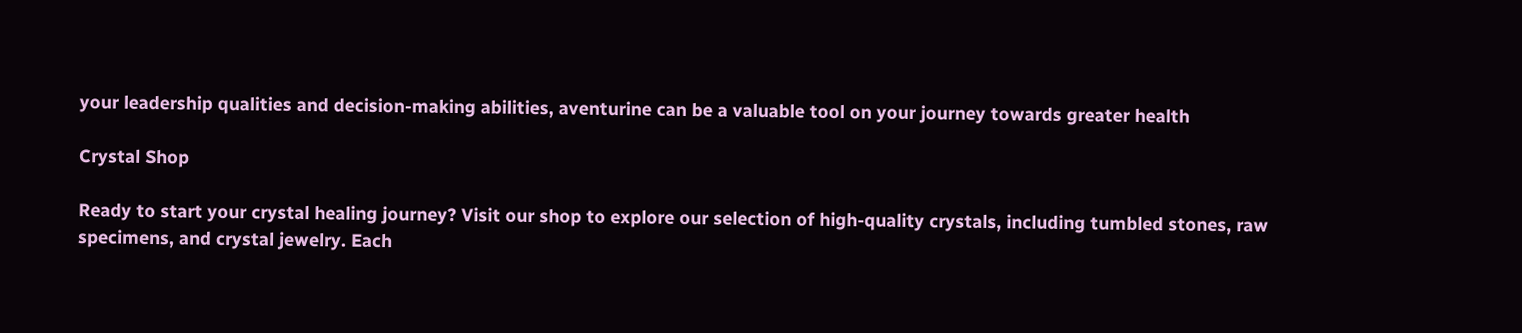your leadership qualities and decision-making abilities, aventurine can be a valuable tool on your journey towards greater health

Crystal Shop

Ready to start your crystal healing journey? Visit our shop to explore our selection of high-quality crystals, including tumbled stones, raw specimens, and crystal jewelry. Each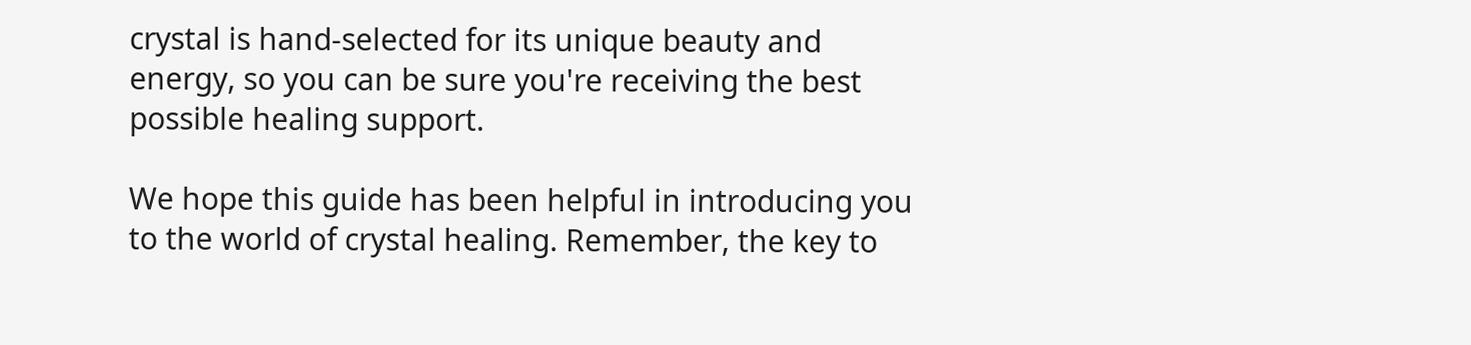crystal is hand-selected for its unique beauty and energy, so you can be sure you're receiving the best possible healing support.

We hope this guide has been helpful in introducing you to the world of crystal healing. Remember, the key to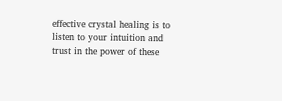effective crystal healing is to listen to your intuition and trust in the power of these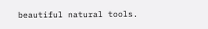beautiful natural tools.